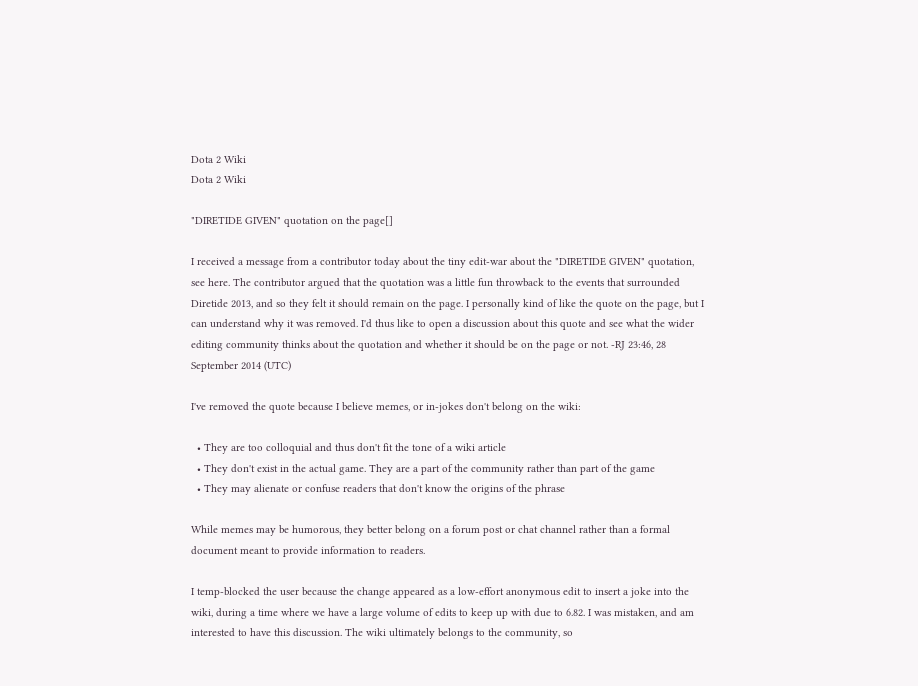Dota 2 Wiki
Dota 2 Wiki

"DIRETIDE GIVEN" quotation on the page[]

I received a message from a contributor today about the tiny edit-war about the "DIRETIDE GIVEN" quotation, see here. The contributor argued that the quotation was a little fun throwback to the events that surrounded Diretide 2013, and so they felt it should remain on the page. I personally kind of like the quote on the page, but I can understand why it was removed. I'd thus like to open a discussion about this quote and see what the wider editing community thinks about the quotation and whether it should be on the page or not. -RJ 23:46, 28 September 2014 (UTC)

I've removed the quote because I believe memes, or in-jokes don't belong on the wiki:

  • They are too colloquial and thus don't fit the tone of a wiki article
  • They don't exist in the actual game. They are a part of the community rather than part of the game
  • They may alienate or confuse readers that don't know the origins of the phrase

While memes may be humorous, they better belong on a forum post or chat channel rather than a formal document meant to provide information to readers.

I temp-blocked the user because the change appeared as a low-effort anonymous edit to insert a joke into the wiki, during a time where we have a large volume of edits to keep up with due to 6.82. I was mistaken, and am interested to have this discussion. The wiki ultimately belongs to the community, so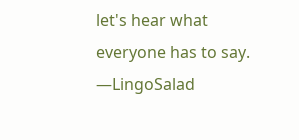let's hear what everyone has to say. —LingoSalad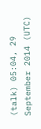(talk) 05:04, 29 September 2014 (UTC)